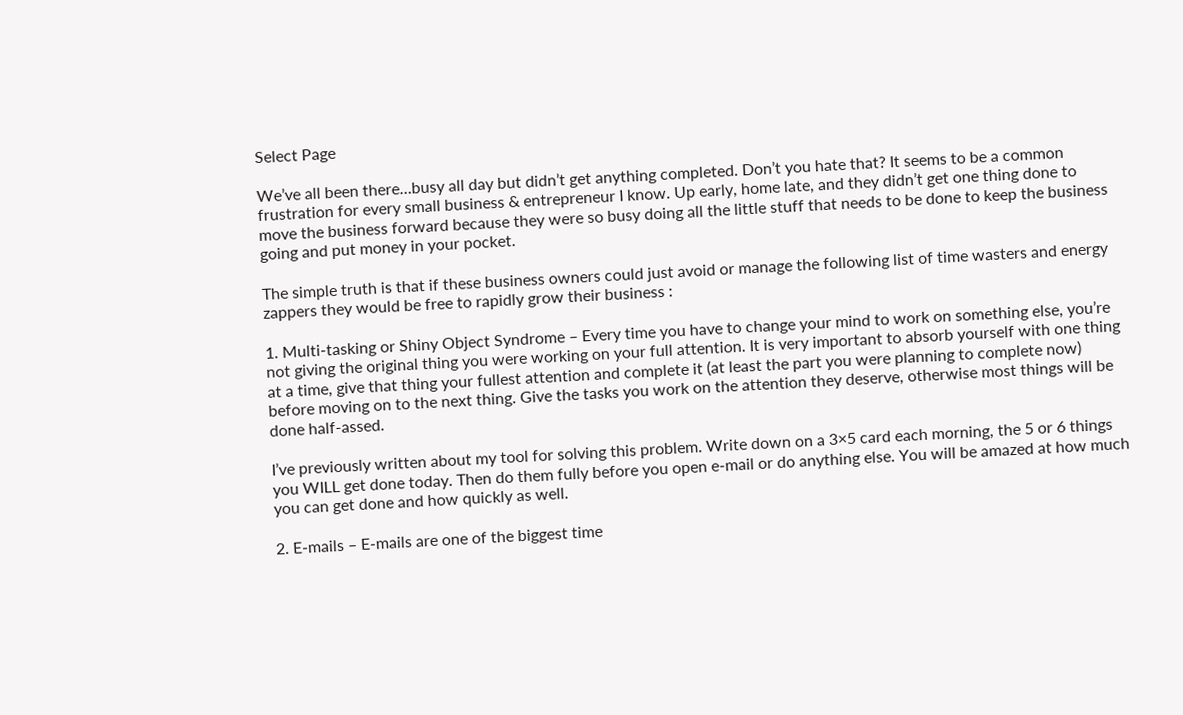Select Page

We’ve all been there…busy all day but didn’t get anything completed. Don’t you hate that? It seems to be a common frustration for every small business & entrepreneur I know. Up early, home late, and they didn’t get one thing done to move the business forward because they were so busy doing all the little stuff that needs to be done to keep the business going and put money in your pocket.

The simple truth is that if these business owners could just avoid or manage the following list of time wasters and energy zappers they would be free to rapidly grow their business :

1. Multi-tasking or Shiny Object Syndrome – Every time you have to change your mind to work on something else, you’re not giving the original thing you were working on your full attention. It is very important to absorb yourself with one thing at a time, give that thing your fullest attention and complete it (at least the part you were planning to complete now) before moving on to the next thing. Give the tasks you work on the attention they deserve, otherwise most things will be done half-assed.

I’ve previously written about my tool for solving this problem. Write down on a 3×5 card each morning, the 5 or 6 things you WILL get done today. Then do them fully before you open e-mail or do anything else. You will be amazed at how much you can get done and how quickly as well.

2. E-mails – E-mails are one of the biggest time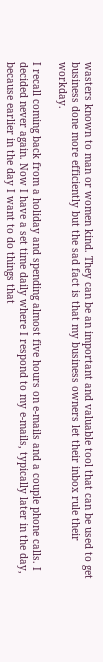wasters known to man or women kind. They can be an important and valuable tool that can be used to get business done more efficiently but the sad fact is that my business owners let their inbox rule their workday.

I recall coming back from a holiday and spending almost five hours on e-mails and a couple phone calls. I decided never again. Now I have a set time daily where I respond to my e-mails, typically later in the day, because earlier in the day I want to do things that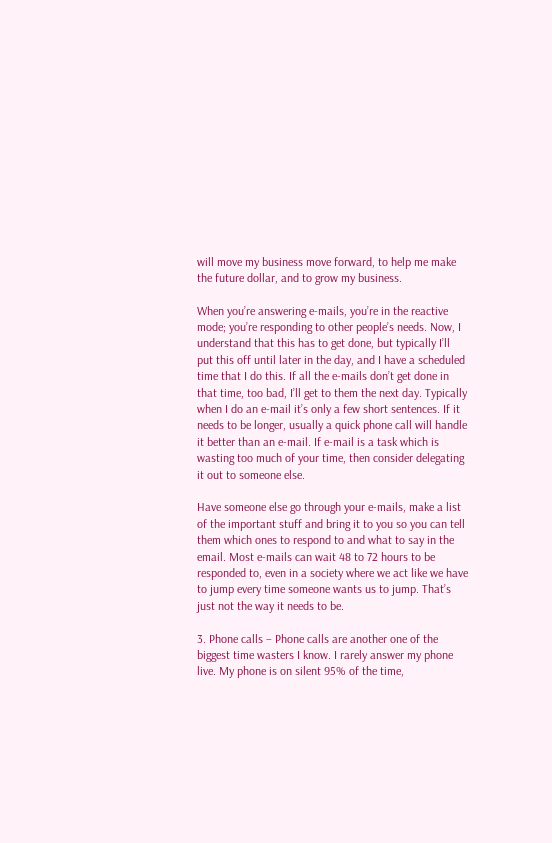will move my business move forward, to help me make the future dollar, and to grow my business.

When you’re answering e-mails, you’re in the reactive mode; you’re responding to other people’s needs. Now, I understand that this has to get done, but typically I’ll put this off until later in the day, and I have a scheduled time that I do this. If all the e-mails don’t get done in that time, too bad, I’ll get to them the next day. Typically when I do an e-mail it’s only a few short sentences. If it needs to be longer, usually a quick phone call will handle it better than an e-mail. If e-mail is a task which is wasting too much of your time, then consider delegating it out to someone else.

Have someone else go through your e-mails, make a list of the important stuff and bring it to you so you can tell them which ones to respond to and what to say in the email. Most e-mails can wait 48 to 72 hours to be responded to, even in a society where we act like we have to jump every time someone wants us to jump. That’s just not the way it needs to be.

3. Phone calls – Phone calls are another one of the biggest time wasters I know. I rarely answer my phone live. My phone is on silent 95% of the time,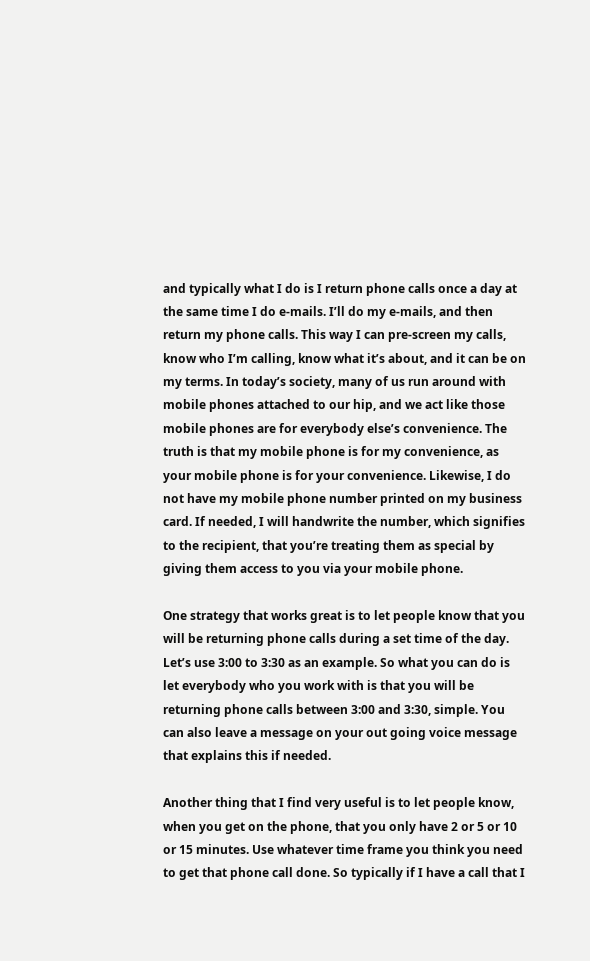and typically what I do is I return phone calls once a day at the same time I do e-mails. I’ll do my e-mails, and then return my phone calls. This way I can pre-screen my calls, know who I’m calling, know what it’s about, and it can be on my terms. In today’s society, many of us run around with mobile phones attached to our hip, and we act like those mobile phones are for everybody else’s convenience. The truth is that my mobile phone is for my convenience, as your mobile phone is for your convenience. Likewise, I do not have my mobile phone number printed on my business card. If needed, I will handwrite the number, which signifies to the recipient, that you’re treating them as special by giving them access to you via your mobile phone.

One strategy that works great is to let people know that you will be returning phone calls during a set time of the day. Let’s use 3:00 to 3:30 as an example. So what you can do is let everybody who you work with is that you will be returning phone calls between 3:00 and 3:30, simple. You can also leave a message on your out going voice message that explains this if needed.

Another thing that I find very useful is to let people know, when you get on the phone, that you only have 2 or 5 or 10 or 15 minutes. Use whatever time frame you think you need to get that phone call done. So typically if I have a call that I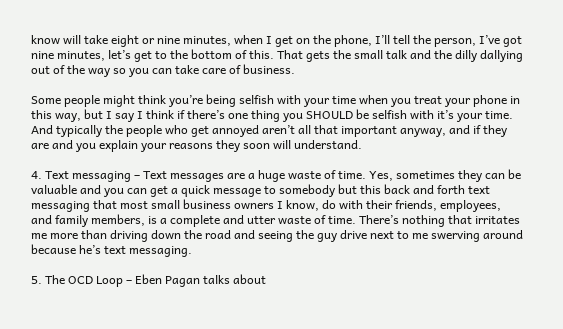know will take eight or nine minutes, when I get on the phone, I’ll tell the person, I’ve got nine minutes, let’s get to the bottom of this. That gets the small talk and the dilly dallying out of the way so you can take care of business.

Some people might think you’re being selfish with your time when you treat your phone in this way, but I say I think if there’s one thing you SHOULD be selfish with it’s your time. And typically the people who get annoyed aren’t all that important anyway, and if they are and you explain your reasons they soon will understand.

4. Text messaging – Text messages are a huge waste of time. Yes, sometimes they can be valuable and you can get a quick message to somebody but this back and forth text messaging that most small business owners I know, do with their friends, employees, and family members, is a complete and utter waste of time. There’s nothing that irritates me more than driving down the road and seeing the guy drive next to me swerving around because he’s text messaging.

5. The OCD Loop – Eben Pagan talks about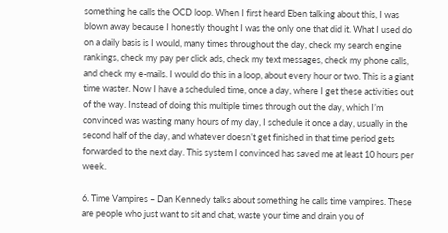something he calls the OCD loop. When I first heard Eben talking about this, I was blown away because I honestly thought I was the only one that did it. What I used do on a daily basis is I would, many times throughout the day, check my search engine rankings, check my pay per click ads, check my text messages, check my phone calls, and check my e-mails. I would do this in a loop, about every hour or two. This is a giant time waster. Now I have a scheduled time, once a day, where I get these activities out of the way. Instead of doing this multiple times through out the day, which I’m convinced was wasting many hours of my day, I schedule it once a day, usually in the second half of the day, and whatever doesn’t get finished in that time period gets forwarded to the next day. This system I convinced has saved me at least 10 hours per week.

6. Time Vampires – Dan Kennedy talks about something he calls time vampires. These are people who just want to sit and chat, waste your time and drain you of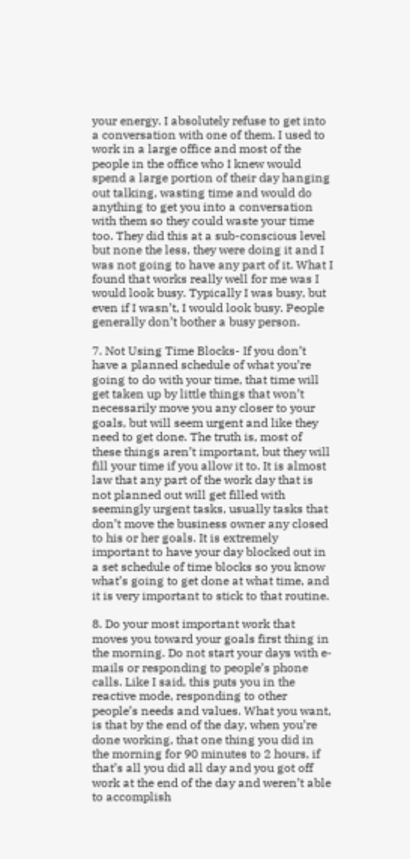your energy. I absolutely refuse to get into a conversation with one of them. I used to work in a large office and most of the people in the office who I knew would spend a large portion of their day hanging out talking, wasting time and would do anything to get you into a conversation with them so they could waste your time too. They did this at a sub-conscious level but none the less, they were doing it and I was not going to have any part of it. What I found that works really well for me was I would look busy. Typically I was busy, but even if I wasn’t, I would look busy. People generally don’t bother a busy person.

7. Not Using Time Blocks- If you don’t have a planned schedule of what you’re going to do with your time, that time will get taken up by little things that won’t necessarily move you any closer to your goals, but will seem urgent and like they need to get done. The truth is, most of these things aren’t important, but they will fill your time if you allow it to. It is almost law that any part of the work day that is not planned out will get filled with seemingly urgent tasks, usually tasks that don’t move the business owner any closed to his or her goals. It is extremely important to have your day blocked out in a set schedule of time blocks so you know what’s going to get done at what time, and it is very important to stick to that routine.

8. Do your most important work that moves you toward your goals first thing in the morning. Do not start your days with e-mails or responding to people’s phone calls. Like I said, this puts you in the reactive mode, responding to other people’s needs and values. What you want, is that by the end of the day, when you’re done working, that one thing you did in the morning for 90 minutes to 2 hours, if that’s all you did all day and you got off work at the end of the day and weren’t able to accomplish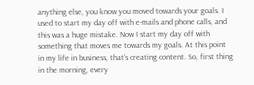anything else, you know you moved towards your goals. I used to start my day off with e-mails and phone calls, and this was a huge mistake. Now I start my day off with something that moves me towards my goals. At this point in my life in business, that’s creating content. So, first thing in the morning, every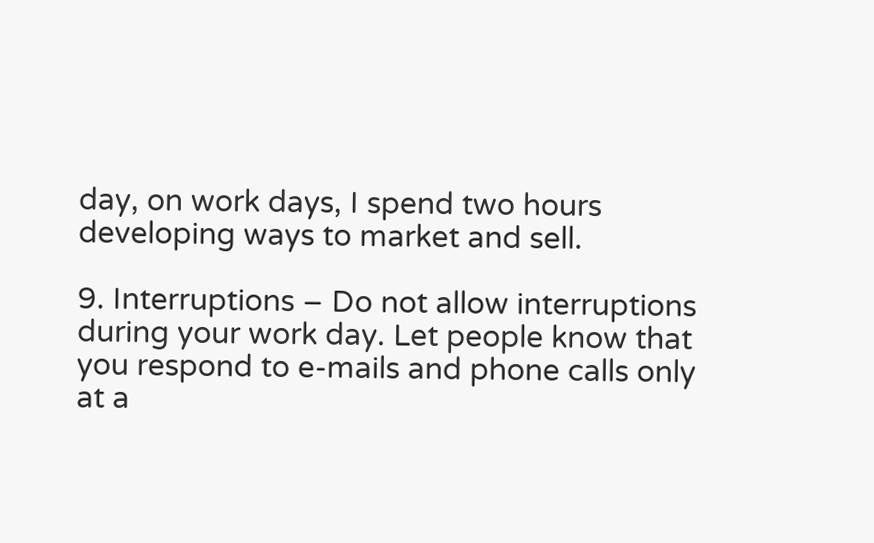day, on work days, I spend two hours developing ways to market and sell.

9. Interruptions – Do not allow interruptions during your work day. Let people know that you respond to e-mails and phone calls only at a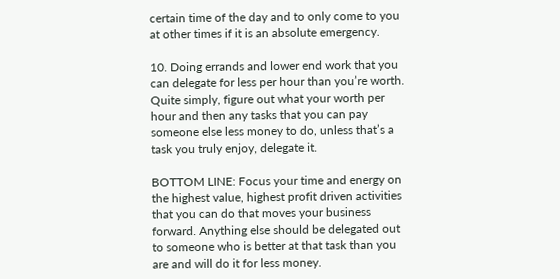certain time of the day and to only come to you at other times if it is an absolute emergency.

10. Doing errands and lower end work that you can delegate for less per hour than you’re worth. Quite simply, figure out what your worth per hour and then any tasks that you can pay someone else less money to do, unless that’s a task you truly enjoy, delegate it.

BOTTOM LINE: Focus your time and energy on the highest value, highest profit driven activities that you can do that moves your business forward. Anything else should be delegated out to someone who is better at that task than you are and will do it for less money.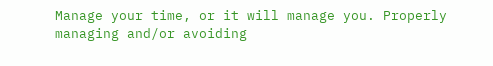Manage your time, or it will manage you. Properly managing and/or avoiding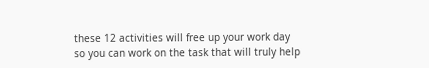these 12 activities will free up your work day so you can work on the task that will truly help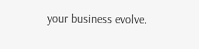your business evolve.